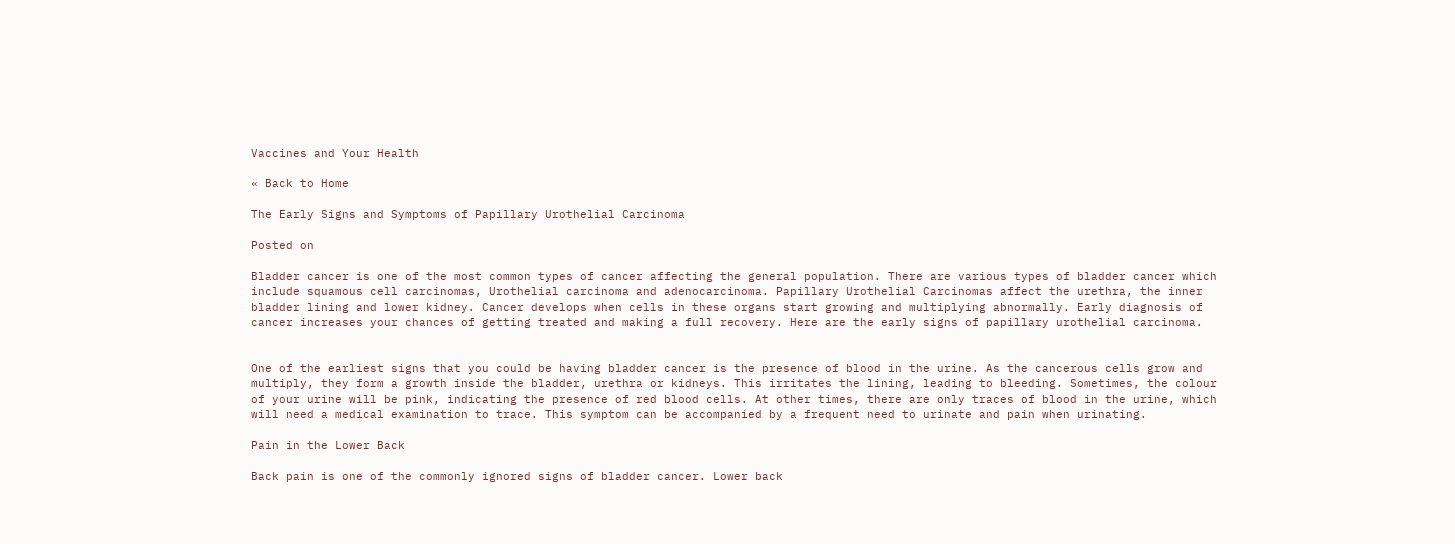Vaccines and Your Health

« Back to Home

The Early Signs and Symptoms of Papillary Urothelial Carcinoma

Posted on

Bladder cancer is one of the most common types of cancer affecting the general population. There are various types of bladder cancer which include squamous cell carcinomas, Urothelial carcinoma and adenocarcinoma. Papillary Urothelial Carcinomas affect the urethra, the inner bladder lining and lower kidney. Cancer develops when cells in these organs start growing and multiplying abnormally. Early diagnosis of cancer increases your chances of getting treated and making a full recovery. Here are the early signs of papillary urothelial carcinoma.


One of the earliest signs that you could be having bladder cancer is the presence of blood in the urine. As the cancerous cells grow and multiply, they form a growth inside the bladder, urethra or kidneys. This irritates the lining, leading to bleeding. Sometimes, the colour of your urine will be pink, indicating the presence of red blood cells. At other times, there are only traces of blood in the urine, which will need a medical examination to trace. This symptom can be accompanied by a frequent need to urinate and pain when urinating.

Pain in the Lower Back

Back pain is one of the commonly ignored signs of bladder cancer. Lower back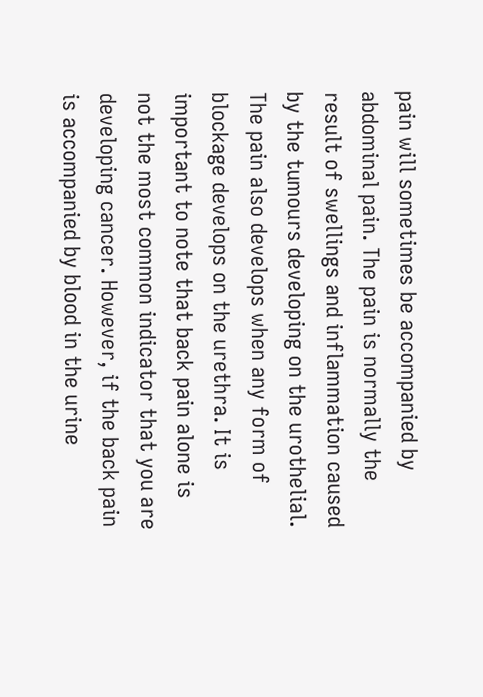pain will sometimes be accompanied by abdominal pain. The pain is normally the result of swellings and inflammation caused by the tumours developing on the urothelial. The pain also develops when any form of blockage develops on the urethra. It is important to note that back pain alone is not the most common indicator that you are developing cancer. However, if the back pain is accompanied by blood in the urine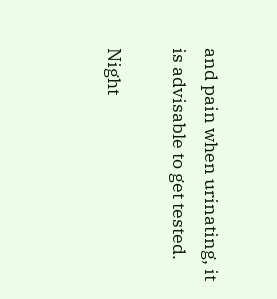and pain when urinating, it is advisable to get tested.

Night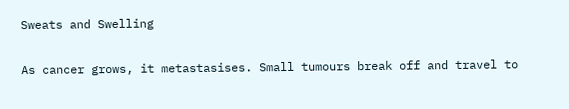Sweats and Swelling

As cancer grows, it metastasises. Small tumours break off and travel to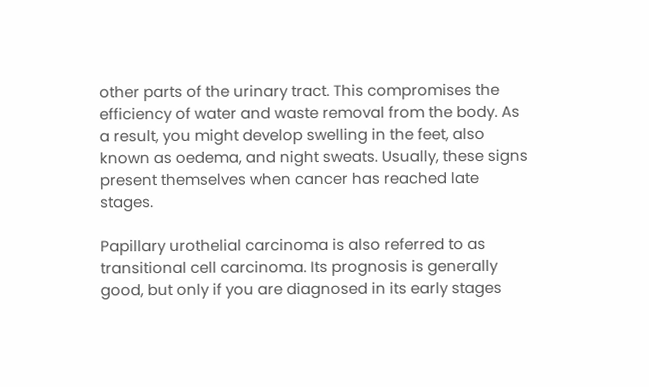other parts of the urinary tract. This compromises the efficiency of water and waste removal from the body. As a result, you might develop swelling in the feet, also known as oedema, and night sweats. Usually, these signs present themselves when cancer has reached late stages.

Papillary urothelial carcinoma is also referred to as transitional cell carcinoma. Its prognosis is generally good, but only if you are diagnosed in its early stages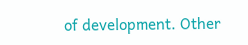of development. Other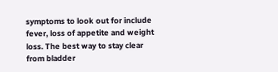symptoms to look out for include fever, loss of appetite and weight loss. The best way to stay clear from bladder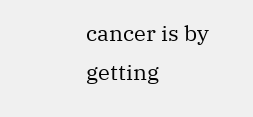cancer is by getting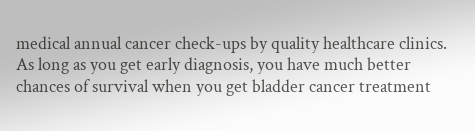medical annual cancer check-ups by quality healthcare clinics. As long as you get early diagnosis, you have much better chances of survival when you get bladder cancer treatment